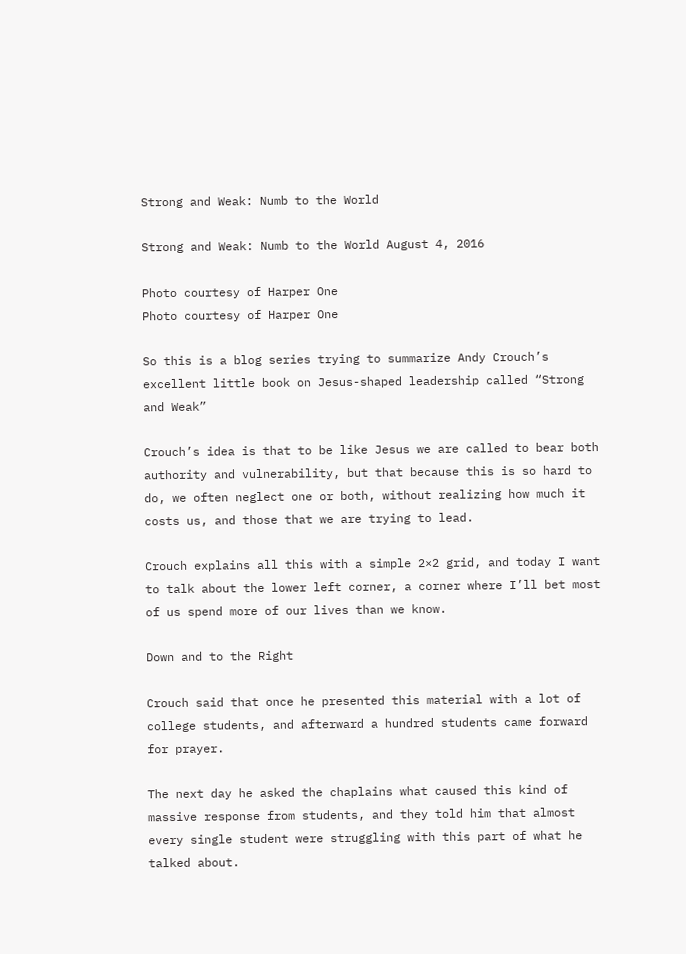Strong and Weak: Numb to the World

Strong and Weak: Numb to the World August 4, 2016

Photo courtesy of Harper One
Photo courtesy of Harper One

So this is a blog series trying to summarize Andy Crouch’s excellent little book on Jesus-shaped leadership called “Strong and Weak”

Crouch’s idea is that to be like Jesus we are called to bear both authority and vulnerability, but that because this is so hard to do, we often neglect one or both, without realizing how much it costs us, and those that we are trying to lead.

Crouch explains all this with a simple 2×2 grid, and today I want to talk about the lower left corner, a corner where I’ll bet most of us spend more of our lives than we know.

Down and to the Right

Crouch said that once he presented this material with a lot of college students, and afterward a hundred students came forward for prayer.

The next day he asked the chaplains what caused this kind of massive response from students, and they told him that almost every single student were struggling with this part of what he talked about.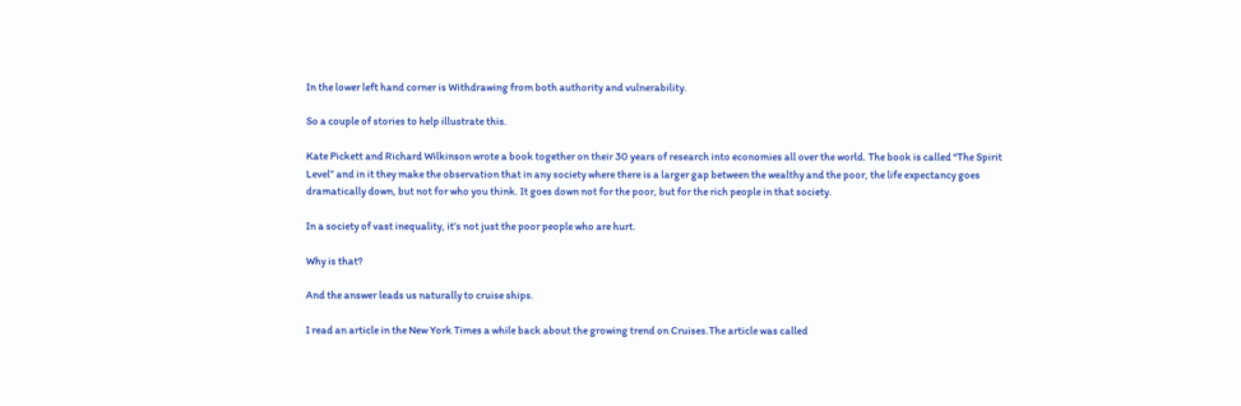In the lower left hand corner is Withdrawing from both authority and vulnerability.

So a couple of stories to help illustrate this.

Kate Pickett and Richard Wilkinson wrote a book together on their 30 years of research into economies all over the world. The book is called “The Spirit Level” and in it they make the observation that in any society where there is a larger gap between the wealthy and the poor, the life expectancy goes dramatically down, but not for who you think. It goes down not for the poor, but for the rich people in that society.

In a society of vast inequality, it’s not just the poor people who are hurt.

Why is that?

And the answer leads us naturally to cruise ships.

I read an article in the New York Times a while back about the growing trend on Cruises.The article was called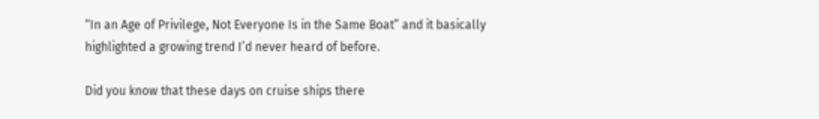“In an Age of Privilege, Not Everyone Is in the Same Boat” and it basically highlighted a growing trend I’d never heard of before.

Did you know that these days on cruise ships there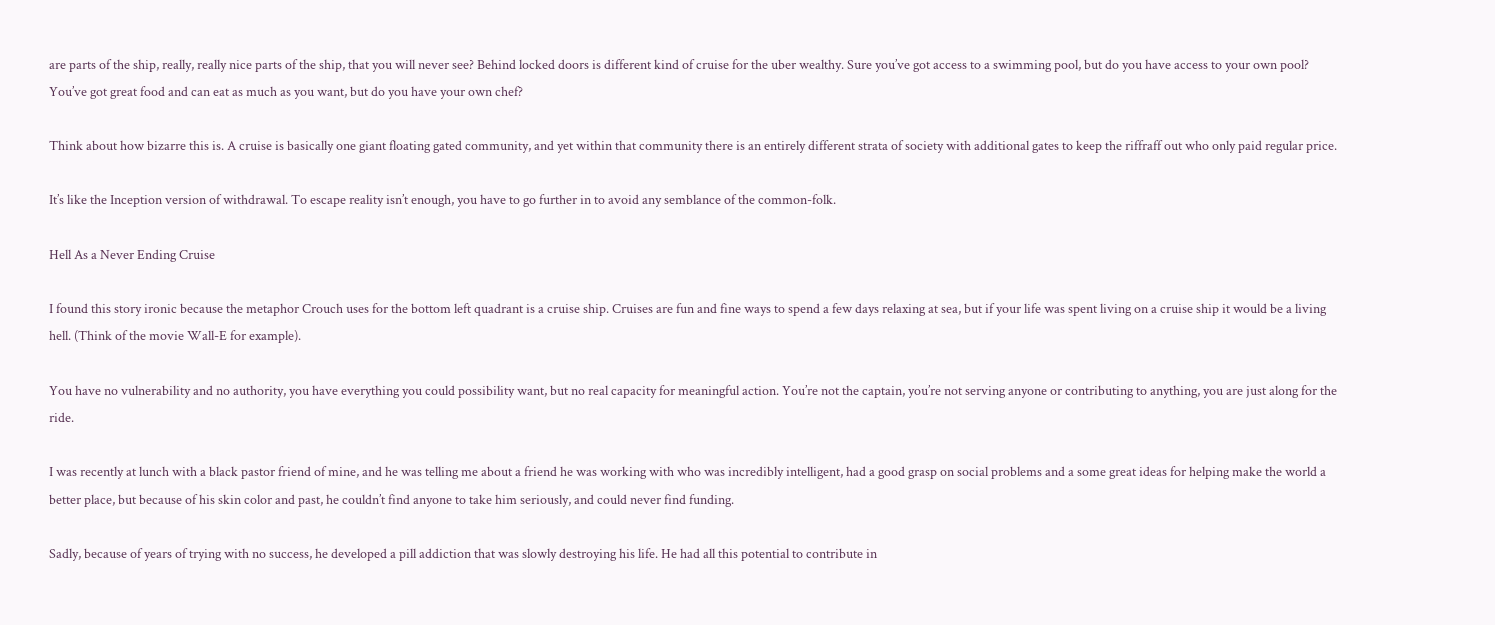are parts of the ship, really, really nice parts of the ship, that you will never see? Behind locked doors is different kind of cruise for the uber wealthy. Sure you’ve got access to a swimming pool, but do you have access to your own pool? You’ve got great food and can eat as much as you want, but do you have your own chef?

Think about how bizarre this is. A cruise is basically one giant floating gated community, and yet within that community there is an entirely different strata of society with additional gates to keep the riffraff out who only paid regular price.

It’s like the Inception version of withdrawal. To escape reality isn’t enough, you have to go further in to avoid any semblance of the common-folk.

Hell As a Never Ending Cruise

I found this story ironic because the metaphor Crouch uses for the bottom left quadrant is a cruise ship. Cruises are fun and fine ways to spend a few days relaxing at sea, but if your life was spent living on a cruise ship it would be a living hell. (Think of the movie Wall-E for example).

You have no vulnerability and no authority, you have everything you could possibility want, but no real capacity for meaningful action. You’re not the captain, you’re not serving anyone or contributing to anything, you are just along for the ride.

I was recently at lunch with a black pastor friend of mine, and he was telling me about a friend he was working with who was incredibly intelligent, had a good grasp on social problems and a some great ideas for helping make the world a better place, but because of his skin color and past, he couldn’t find anyone to take him seriously, and could never find funding.

Sadly, because of years of trying with no success, he developed a pill addiction that was slowly destroying his life. He had all this potential to contribute in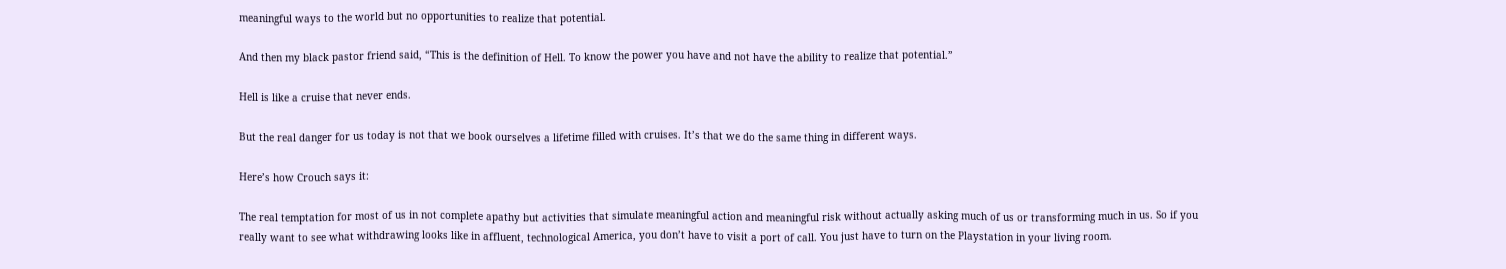meaningful ways to the world but no opportunities to realize that potential.

And then my black pastor friend said, “This is the definition of Hell. To know the power you have and not have the ability to realize that potential.”

Hell is like a cruise that never ends.

But the real danger for us today is not that we book ourselves a lifetime filled with cruises. It’s that we do the same thing in different ways.

Here’s how Crouch says it:

The real temptation for most of us in not complete apathy but activities that simulate meaningful action and meaningful risk without actually asking much of us or transforming much in us. So if you really want to see what withdrawing looks like in affluent, technological America, you don’t have to visit a port of call. You just have to turn on the Playstation in your living room.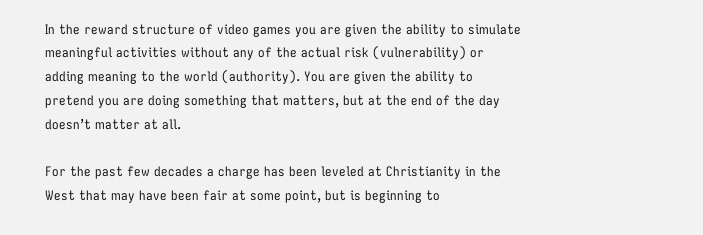In the reward structure of video games you are given the ability to simulate meaningful activities without any of the actual risk (vulnerability) or adding meaning to the world (authority). You are given the ability to pretend you are doing something that matters, but at the end of the day doesn’t matter at all.

For the past few decades a charge has been leveled at Christianity in the West that may have been fair at some point, but is beginning to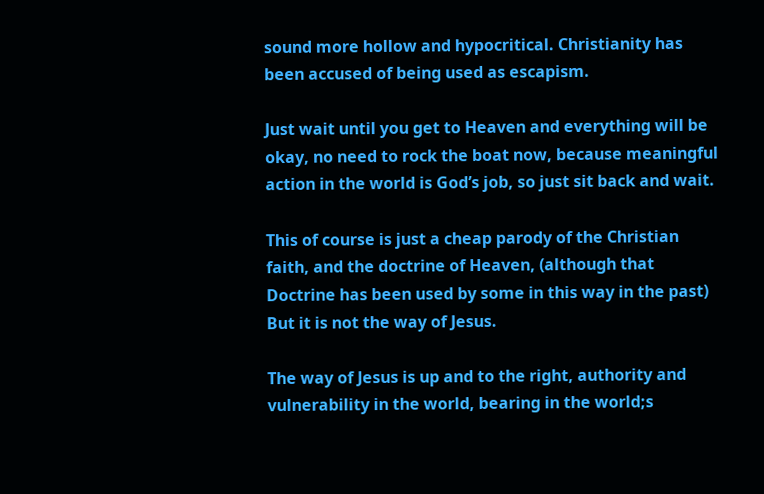sound more hollow and hypocritical. Christianity has been accused of being used as escapism.

Just wait until you get to Heaven and everything will be okay, no need to rock the boat now, because meaningful action in the world is God’s job, so just sit back and wait.

This of course is just a cheap parody of the Christian faith, and the doctrine of Heaven, (although that Doctrine has been used by some in this way in the past) But it is not the way of Jesus.

The way of Jesus is up and to the right, authority and vulnerability in the world, bearing in the world;s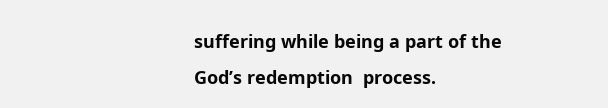suffering while being a part of the God’s redemption  process.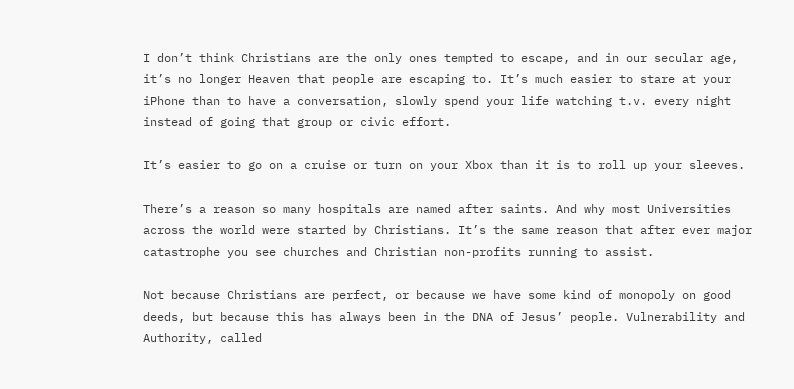I don’t think Christians are the only ones tempted to escape, and in our secular age, it’s no longer Heaven that people are escaping to. It’s much easier to stare at your iPhone than to have a conversation, slowly spend your life watching t.v. every night instead of going that group or civic effort.

It’s easier to go on a cruise or turn on your Xbox than it is to roll up your sleeves.

There’s a reason so many hospitals are named after saints. And why most Universities across the world were started by Christians. It’s the same reason that after ever major catastrophe you see churches and Christian non-profits running to assist.

Not because Christians are perfect, or because we have some kind of monopoly on good deeds, but because this has always been in the DNA of Jesus’ people. Vulnerability and Authority, called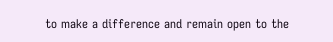to make a difference and remain open to the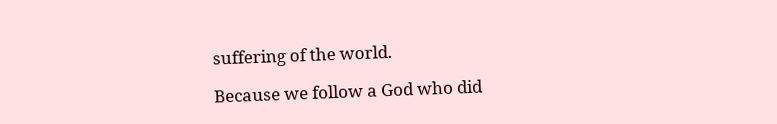suffering of the world.

Because we follow a God who did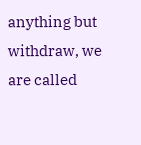anything but withdraw, we are called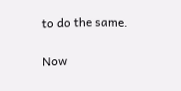to do the same.

Now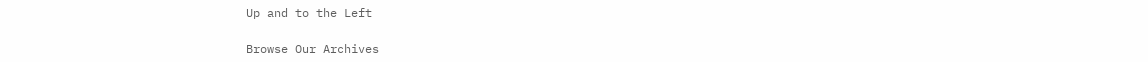Up and to the Left

Browse Our Archives